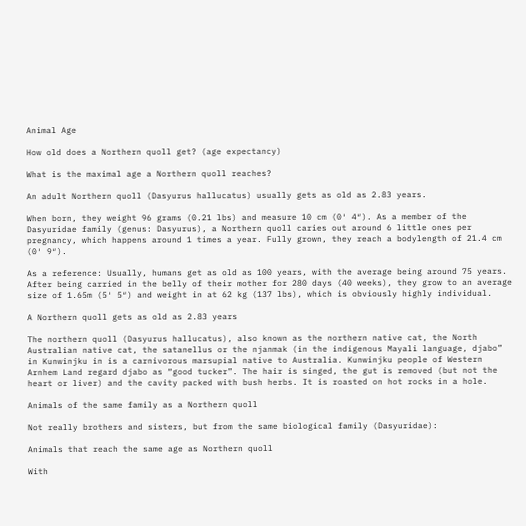Animal Age

How old does a Northern quoll get? (age expectancy)

What is the maximal age a Northern quoll reaches?

An adult Northern quoll (Dasyurus hallucatus) usually gets as old as 2.83 years.

When born, they weight 96 grams (0.21 lbs) and measure 10 cm (0′ 4″). As a member of the Dasyuridae family (genus: Dasyurus), a Northern quoll caries out around 6 little ones per pregnancy, which happens around 1 times a year. Fully grown, they reach a bodylength of 21.4 cm (0′ 9″).

As a reference: Usually, humans get as old as 100 years, with the average being around 75 years. After being carried in the belly of their mother for 280 days (40 weeks), they grow to an average size of 1.65m (5′ 5″) and weight in at 62 kg (137 lbs), which is obviously highly individual.

A Northern quoll gets as old as 2.83 years

The northern quoll (Dasyurus hallucatus), also known as the northern native cat, the North Australian native cat, the satanellus or the njanmak (in the indigenous Mayali language, djabo” in Kunwinjku in is a carnivorous marsupial native to Australia. Kunwinjku people of Western Arnhem Land regard djabo as “good tucker”. The hair is singed, the gut is removed (but not the heart or liver) and the cavity packed with bush herbs. It is roasted on hot rocks in a hole.

Animals of the same family as a Northern quoll

Not really brothers and sisters, but from the same biological family (Dasyuridae):

Animals that reach the same age as Northern quoll

With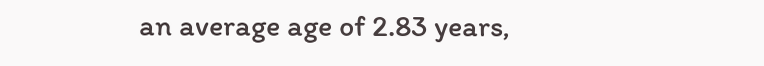an average age of 2.83 years,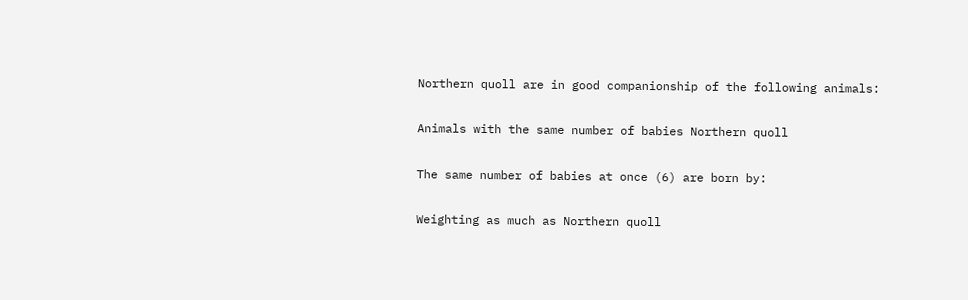Northern quoll are in good companionship of the following animals:

Animals with the same number of babies Northern quoll

The same number of babies at once (6) are born by:

Weighting as much as Northern quoll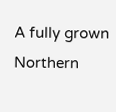A fully grown Northern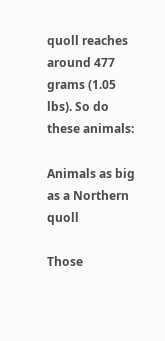quoll reaches around 477 grams (1.05 lbs). So do these animals:

Animals as big as a Northern quoll

Those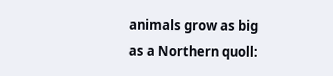animals grow as big as a Northern quoll: